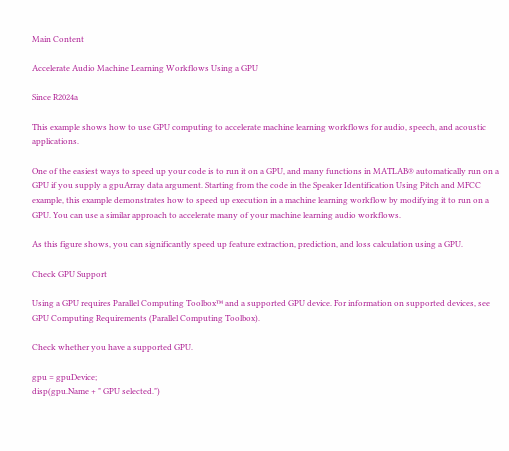Main Content

Accelerate Audio Machine Learning Workflows Using a GPU

Since R2024a

This example shows how to use GPU computing to accelerate machine learning workflows for audio, speech, and acoustic applications.

One of the easiest ways to speed up your code is to run it on a GPU, and many functions in MATLAB® automatically run on a GPU if you supply a gpuArray data argument. Starting from the code in the Speaker Identification Using Pitch and MFCC example, this example demonstrates how to speed up execution in a machine learning workflow by modifying it to run on a GPU. You can use a similar approach to accelerate many of your machine learning audio workflows.

As this figure shows, you can significantly speed up feature extraction, prediction, and loss calculation using a GPU.

Check GPU Support

Using a GPU requires Parallel Computing Toolbox™ and a supported GPU device. For information on supported devices, see GPU Computing Requirements (Parallel Computing Toolbox).

Check whether you have a supported GPU.

gpu = gpuDevice;
disp(gpu.Name + " GPU selected.")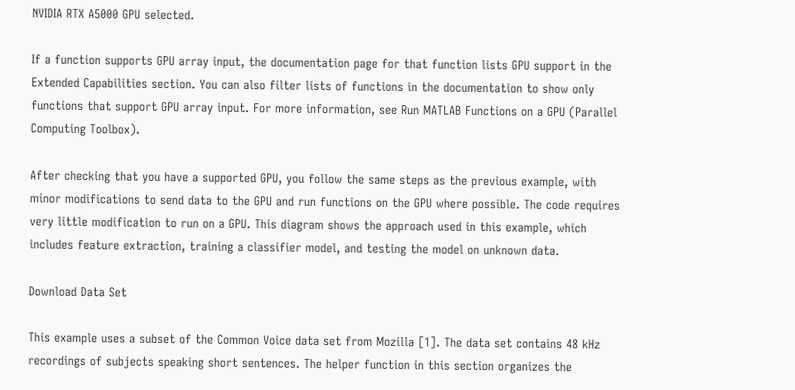NVIDIA RTX A5000 GPU selected.

If a function supports GPU array input, the documentation page for that function lists GPU support in the Extended Capabilities section. You can also filter lists of functions in the documentation to show only functions that support GPU array input. For more information, see Run MATLAB Functions on a GPU (Parallel Computing Toolbox).

After checking that you have a supported GPU, you follow the same steps as the previous example, with minor modifications to send data to the GPU and run functions on the GPU where possible. The code requires very little modification to run on a GPU. This diagram shows the approach used in this example, which includes feature extraction, training a classifier model, and testing the model on unknown data.

Download Data Set

This example uses a subset of the Common Voice data set from Mozilla [1]. The data set contains 48 kHz recordings of subjects speaking short sentences. The helper function in this section organizes the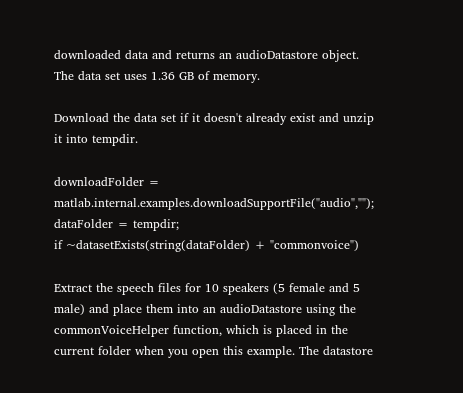downloaded data and returns an audioDatastore object. The data set uses 1.36 GB of memory.

Download the data set if it doesn't already exist and unzip it into tempdir.

downloadFolder = matlab.internal.examples.downloadSupportFile("audio","");
dataFolder = tempdir;
if ~datasetExists(string(dataFolder) + "commonvoice")

Extract the speech files for 10 speakers (5 female and 5 male) and place them into an audioDatastore using the commonVoiceHelper function, which is placed in the current folder when you open this example. The datastore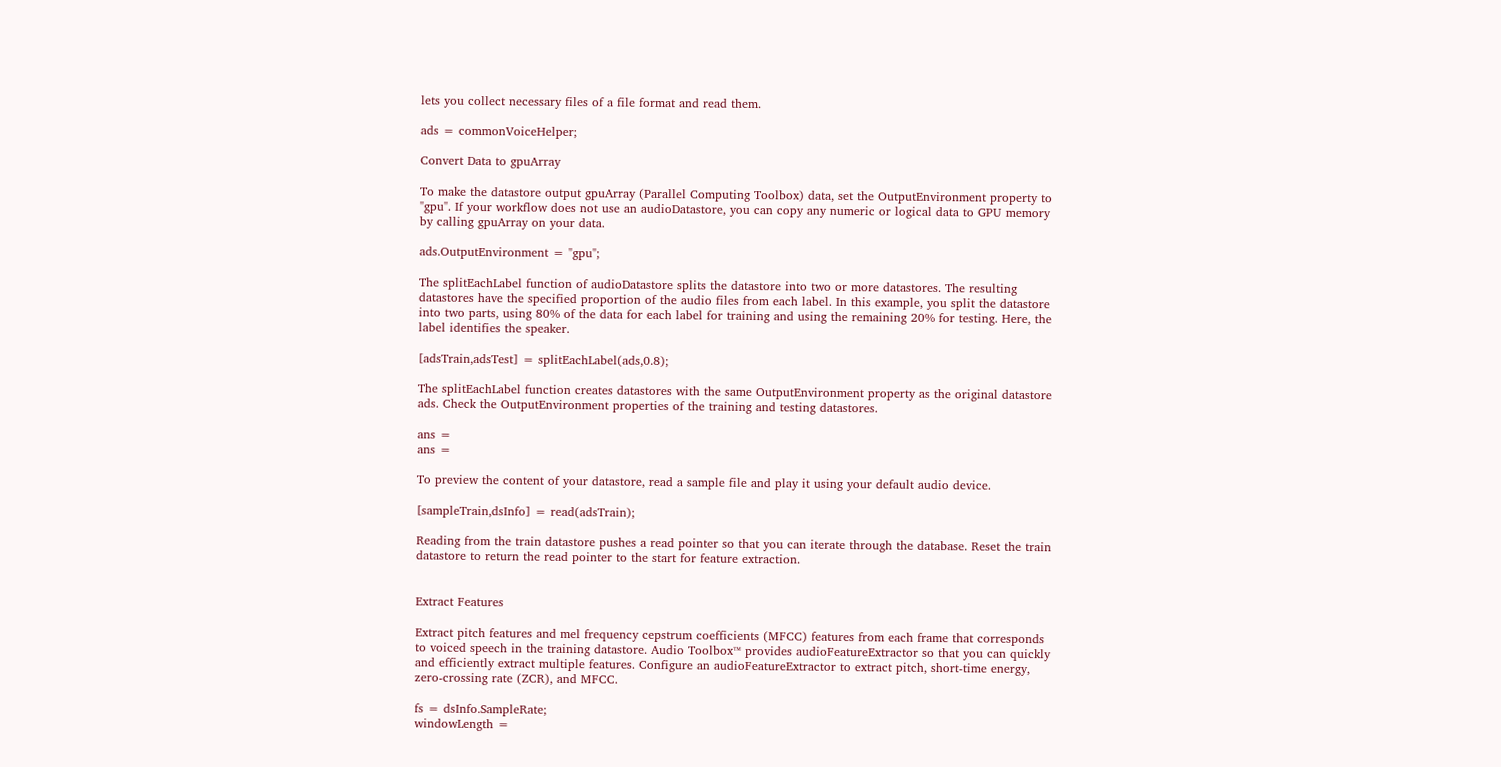lets you collect necessary files of a file format and read them.

ads = commonVoiceHelper;

Convert Data to gpuArray

To make the datastore output gpuArray (Parallel Computing Toolbox) data, set the OutputEnvironment property to "gpu". If your workflow does not use an audioDatastore, you can copy any numeric or logical data to GPU memory by calling gpuArray on your data.

ads.OutputEnvironment = "gpu";

The splitEachLabel function of audioDatastore splits the datastore into two or more datastores. The resulting datastores have the specified proportion of the audio files from each label. In this example, you split the datastore into two parts, using 80% of the data for each label for training and using the remaining 20% for testing. Here, the label identifies the speaker.

[adsTrain,adsTest] = splitEachLabel(ads,0.8);

The splitEachLabel function creates datastores with the same OutputEnvironment property as the original datastore ads. Check the OutputEnvironment properties of the training and testing datastores.

ans =
ans =

To preview the content of your datastore, read a sample file and play it using your default audio device.

[sampleTrain,dsInfo] = read(adsTrain);

Reading from the train datastore pushes a read pointer so that you can iterate through the database. Reset the train datastore to return the read pointer to the start for feature extraction.


Extract Features

Extract pitch features and mel frequency cepstrum coefficients (MFCC) features from each frame that corresponds to voiced speech in the training datastore. Audio Toolbox™ provides audioFeatureExtractor so that you can quickly and efficiently extract multiple features. Configure an audioFeatureExtractor to extract pitch, short-time energy, zero-crossing rate (ZCR), and MFCC.

fs = dsInfo.SampleRate;
windowLength =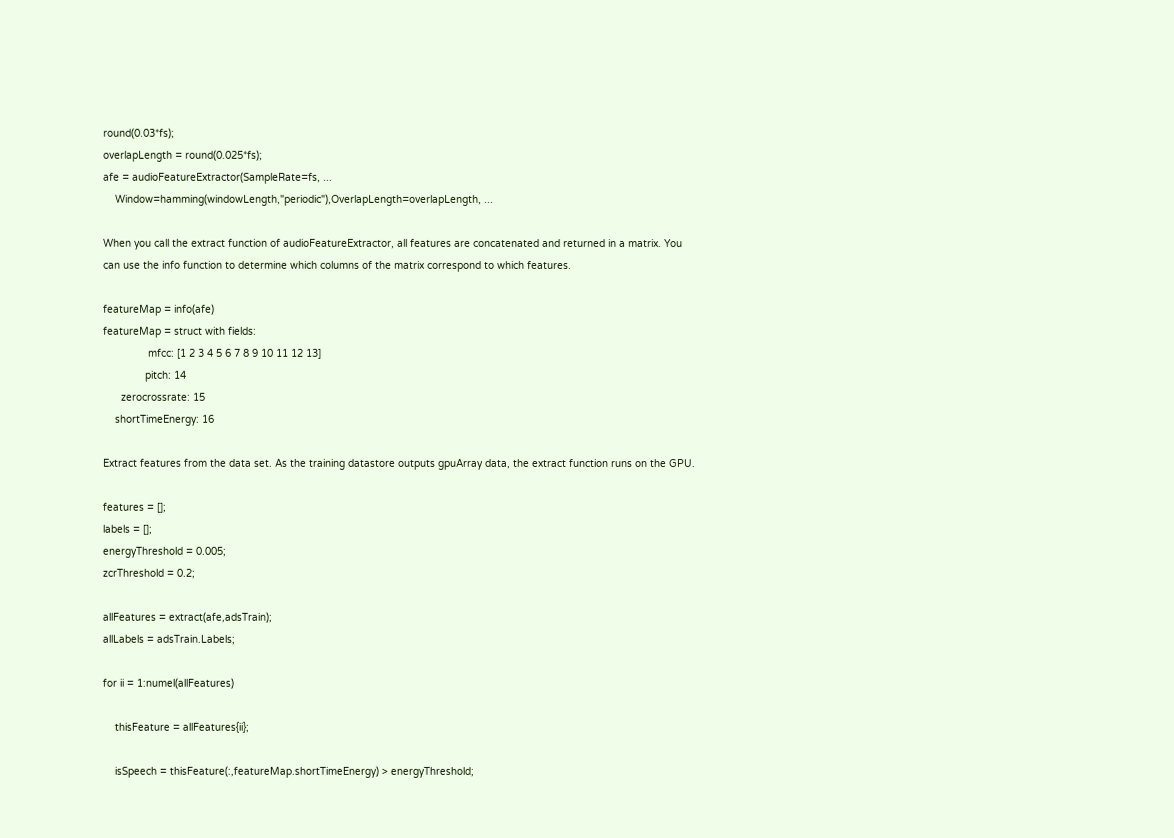round(0.03*fs);
overlapLength = round(0.025*fs);
afe = audioFeatureExtractor(SampleRate=fs, ...
    Window=hamming(windowLength,"periodic"),OverlapLength=overlapLength, ...

When you call the extract function of audioFeatureExtractor, all features are concatenated and returned in a matrix. You can use the info function to determine which columns of the matrix correspond to which features.

featureMap = info(afe)
featureMap = struct with fields:
               mfcc: [1 2 3 4 5 6 7 8 9 10 11 12 13]
              pitch: 14
      zerocrossrate: 15
    shortTimeEnergy: 16

Extract features from the data set. As the training datastore outputs gpuArray data, the extract function runs on the GPU.

features = [];
labels = [];
energyThreshold = 0.005;
zcrThreshold = 0.2;

allFeatures = extract(afe,adsTrain);
allLabels = adsTrain.Labels;

for ii = 1:numel(allFeatures)

    thisFeature = allFeatures{ii};

    isSpeech = thisFeature(:,featureMap.shortTimeEnergy) > energyThreshold;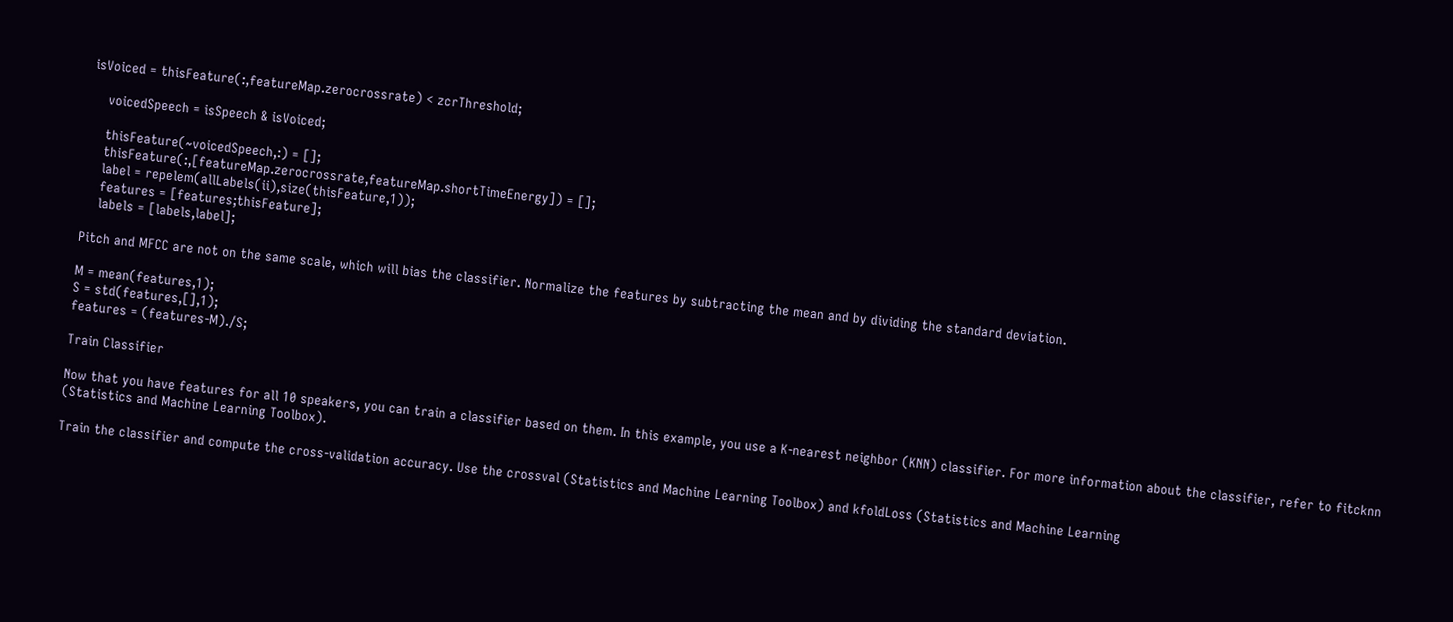isVoiced = thisFeature(:,featureMap.zerocrossrate) < zcrThreshold;

    voicedSpeech = isSpeech & isVoiced;

    thisFeature(~voicedSpeech,:) = [];
    thisFeature(:,[featureMap.zerocrossrate,featureMap.shortTimeEnergy]) = [];
    label = repelem(allLabels(ii),size(thisFeature,1));
    features = [features;thisFeature];
    labels = [labels,label];

Pitch and MFCC are not on the same scale, which will bias the classifier. Normalize the features by subtracting the mean and by dividing the standard deviation.

M = mean(features,1);
S = std(features,[],1);
features = (features-M)./S;

Train Classifier

Now that you have features for all 10 speakers, you can train a classifier based on them. In this example, you use a K-nearest neighbor (KNN) classifier. For more information about the classifier, refer to fitcknn (Statistics and Machine Learning Toolbox).

Train the classifier and compute the cross-validation accuracy. Use the crossval (Statistics and Machine Learning Toolbox) and kfoldLoss (Statistics and Machine Learning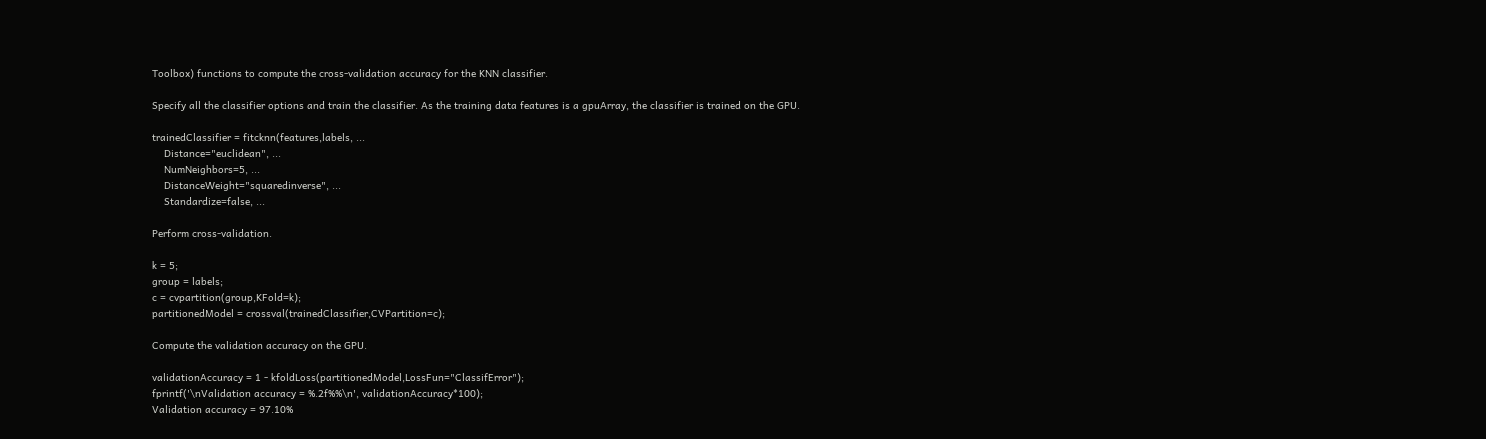Toolbox) functions to compute the cross-validation accuracy for the KNN classifier.

Specify all the classifier options and train the classifier. As the training data features is a gpuArray, the classifier is trained on the GPU.

trainedClassifier = fitcknn(features,labels, ...
    Distance="euclidean", ...
    NumNeighbors=5, ...
    DistanceWeight="squaredinverse", ...
    Standardize=false, ...

Perform cross-validation.

k = 5;
group = labels;
c = cvpartition(group,KFold=k);
partitionedModel = crossval(trainedClassifier,CVPartition=c);

Compute the validation accuracy on the GPU.

validationAccuracy = 1 - kfoldLoss(partitionedModel,LossFun="ClassifError");
fprintf('\nValidation accuracy = %.2f%%\n', validationAccuracy*100);
Validation accuracy = 97.10%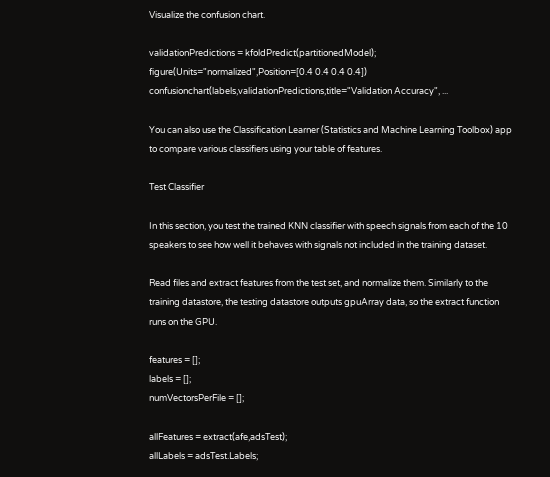Visualize the confusion chart.

validationPredictions = kfoldPredict(partitionedModel);
figure(Units="normalized",Position=[0.4 0.4 0.4 0.4])
confusionchart(labels,validationPredictions,title="Validation Accuracy", ...

You can also use the Classification Learner (Statistics and Machine Learning Toolbox) app to compare various classifiers using your table of features.

Test Classifier

In this section, you test the trained KNN classifier with speech signals from each of the 10 speakers to see how well it behaves with signals not included in the training dataset.

Read files and extract features from the test set, and normalize them. Similarly to the training datastore, the testing datastore outputs gpuArray data, so the extract function runs on the GPU.

features = [];
labels = [];
numVectorsPerFile = [];

allFeatures = extract(afe,adsTest);
allLabels = adsTest.Labels;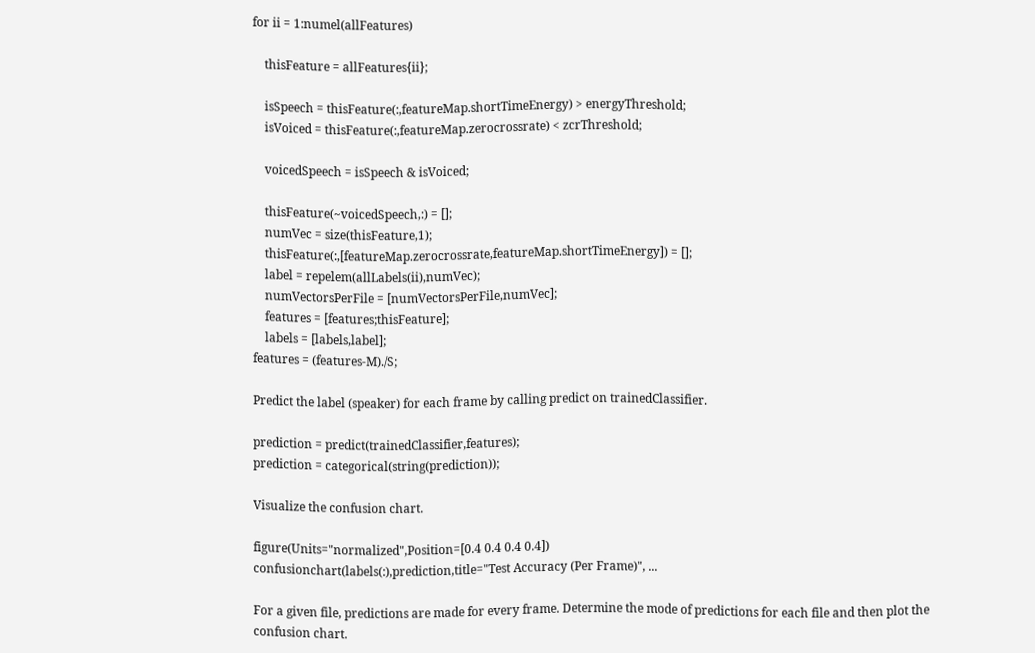for ii = 1:numel(allFeatures)

    thisFeature = allFeatures{ii};

    isSpeech = thisFeature(:,featureMap.shortTimeEnergy) > energyThreshold;
    isVoiced = thisFeature(:,featureMap.zerocrossrate) < zcrThreshold;

    voicedSpeech = isSpeech & isVoiced;

    thisFeature(~voicedSpeech,:) = [];
    numVec = size(thisFeature,1);
    thisFeature(:,[featureMap.zerocrossrate,featureMap.shortTimeEnergy]) = [];
    label = repelem(allLabels(ii),numVec);
    numVectorsPerFile = [numVectorsPerFile,numVec];
    features = [features;thisFeature];
    labels = [labels,label];
features = (features-M)./S;

Predict the label (speaker) for each frame by calling predict on trainedClassifier.

prediction = predict(trainedClassifier,features);
prediction = categorical(string(prediction));

Visualize the confusion chart.

figure(Units="normalized",Position=[0.4 0.4 0.4 0.4])
confusionchart(labels(:),prediction,title="Test Accuracy (Per Frame)", ...

For a given file, predictions are made for every frame. Determine the mode of predictions for each file and then plot the confusion chart.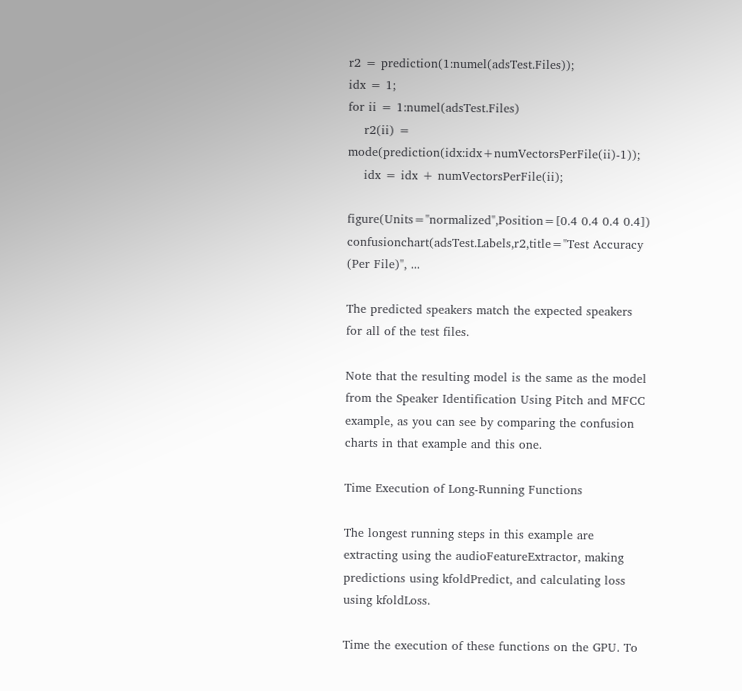r2 = prediction(1:numel(adsTest.Files));
idx = 1;
for ii = 1:numel(adsTest.Files)
    r2(ii) = mode(prediction(idx:idx+numVectorsPerFile(ii)-1));
    idx = idx + numVectorsPerFile(ii);

figure(Units="normalized",Position=[0.4 0.4 0.4 0.4])
confusionchart(adsTest.Labels,r2,title="Test Accuracy (Per File)", ...

The predicted speakers match the expected speakers for all of the test files.

Note that the resulting model is the same as the model from the Speaker Identification Using Pitch and MFCC example, as you can see by comparing the confusion charts in that example and this one.

Time Execution of Long-Running Functions

The longest running steps in this example are extracting using the audioFeatureExtractor, making predictions using kfoldPredict, and calculating loss using kfoldLoss.

Time the execution of these functions on the GPU. To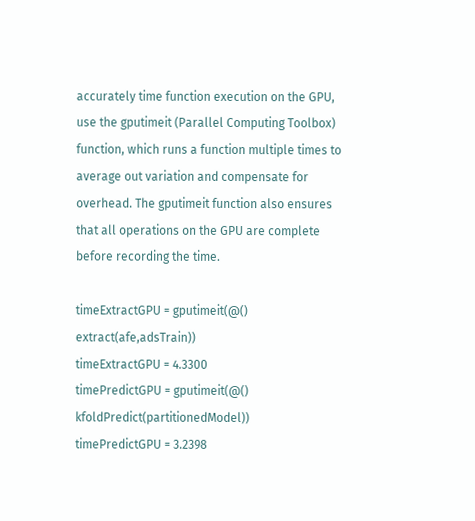accurately time function execution on the GPU, use the gputimeit (Parallel Computing Toolbox) function, which runs a function multiple times to average out variation and compensate for overhead. The gputimeit function also ensures that all operations on the GPU are complete before recording the time.

timeExtractGPU = gputimeit(@() extract(afe,adsTrain))
timeExtractGPU = 4.3300
timePredictGPU = gputimeit(@() kfoldPredict(partitionedModel))
timePredictGPU = 3.2398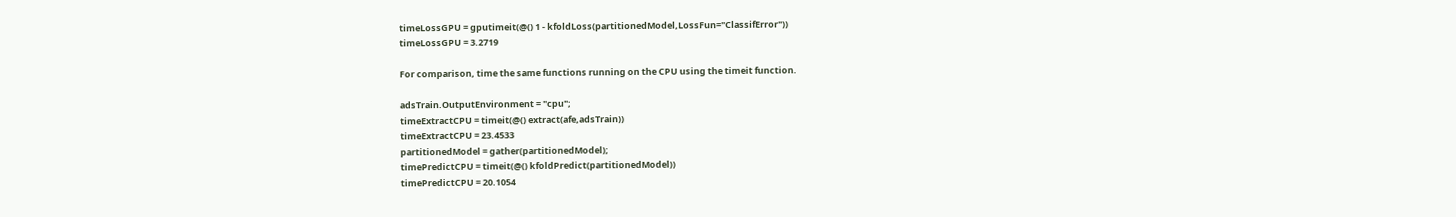timeLossGPU = gputimeit(@() 1 - kfoldLoss(partitionedModel,LossFun="ClassifError"))
timeLossGPU = 3.2719

For comparison, time the same functions running on the CPU using the timeit function.

adsTrain.OutputEnvironment = "cpu";
timeExtractCPU = timeit(@() extract(afe,adsTrain))
timeExtractCPU = 23.4533
partitionedModel = gather(partitionedModel);
timePredictCPU = timeit(@() kfoldPredict(partitionedModel))
timePredictCPU = 20.1054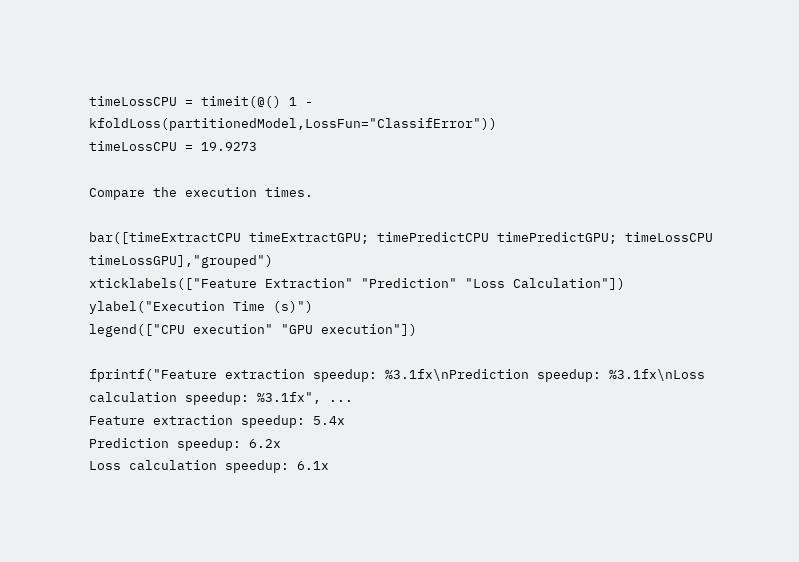timeLossCPU = timeit(@() 1 - kfoldLoss(partitionedModel,LossFun="ClassifError"))
timeLossCPU = 19.9273

Compare the execution times.

bar([timeExtractCPU timeExtractGPU; timePredictCPU timePredictGPU; timeLossCPU timeLossGPU],"grouped")
xticklabels(["Feature Extraction" "Prediction" "Loss Calculation"])
ylabel("Execution Time (s)")
legend(["CPU execution" "GPU execution"])

fprintf("Feature extraction speedup: %3.1fx\nPrediction speedup: %3.1fx\nLoss calculation speedup: %3.1fx", ...
Feature extraction speedup: 5.4x
Prediction speedup: 6.2x
Loss calculation speedup: 6.1x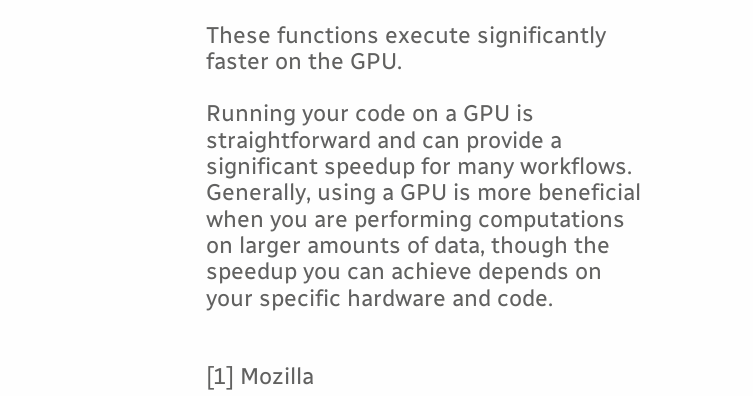These functions execute significantly faster on the GPU.

Running your code on a GPU is straightforward and can provide a significant speedup for many workflows. Generally, using a GPU is more beneficial when you are performing computations on larger amounts of data, though the speedup you can achieve depends on your specific hardware and code.


[1] Mozilla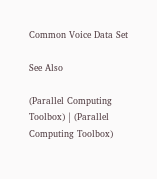Common Voice Data Set

See Also

(Parallel Computing Toolbox) | (Parallel Computing Toolbox)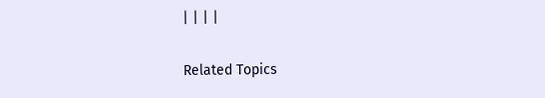| | | |

Related Topics